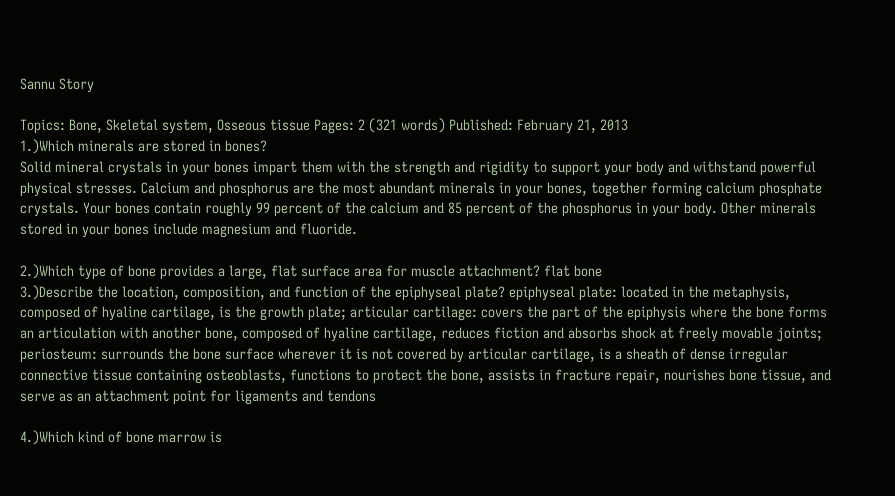Sannu Story

Topics: Bone, Skeletal system, Osseous tissue Pages: 2 (321 words) Published: February 21, 2013
1.)Which minerals are stored in bones?
Solid mineral crystals in your bones impart them with the strength and rigidity to support your body and withstand powerful physical stresses. Calcium and phosphorus are the most abundant minerals in your bones, together forming calcium phosphate crystals. Your bones contain roughly 99 percent of the calcium and 85 percent of the phosphorus in your body. Other minerals stored in your bones include magnesium and fluoride.

2.)Which type of bone provides a large, flat surface area for muscle attachment? flat bone
3.)Describe the location, composition, and function of the epiphyseal plate? epiphyseal plate: located in the metaphysis, composed of hyaline cartilage, is the growth plate; articular cartilage: covers the part of the epiphysis where the bone forms an articulation with another bone, composed of hyaline cartilage, reduces fiction and absorbs shock at freely movable joints; periosteum: surrounds the bone surface wherever it is not covered by articular cartilage, is a sheath of dense irregular connective tissue containing osteoblasts, functions to protect the bone, assists in fracture repair, nourishes bone tissue, and serve as an attachment point for ligaments and tendons

4.)Which kind of bone marrow is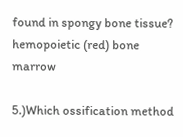found in spongy bone tissue? hemopoietic (red) bone marrow

5.)Which ossification method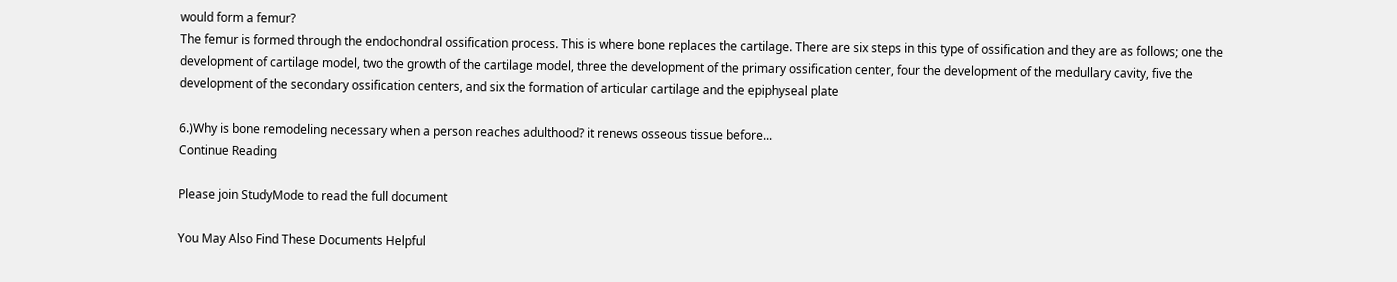would form a femur?
The femur is formed through the endochondral ossification process. This is where bone replaces the cartilage. There are six steps in this type of ossification and they are as follows; one the development of cartilage model, two the growth of the cartilage model, three the development of the primary ossification center, four the development of the medullary cavity, five the development of the secondary ossification centers, and six the formation of articular cartilage and the epiphyseal plate

6.)Why is bone remodeling necessary when a person reaches adulthood? it renews osseous tissue before...
Continue Reading

Please join StudyMode to read the full document

You May Also Find These Documents Helpful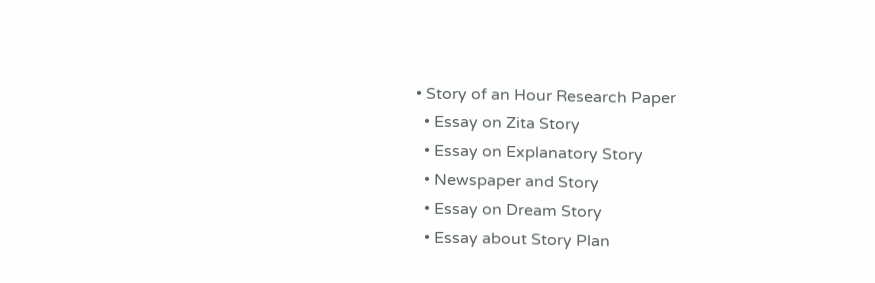• Story of an Hour Research Paper
  • Essay on Zita Story
  • Essay on Explanatory Story
  • Newspaper and Story
  • Essay on Dream Story
  • Essay about Story Plan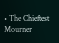• The Chieftest Mourner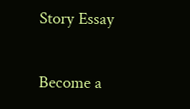Story Essay

Become a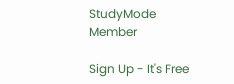StudyMode Member

Sign Up - It's Free